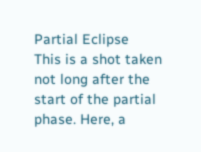Partial Eclipse
This is a shot taken not long after the start of the partial phase. Here, a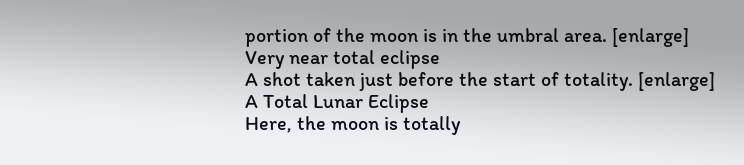portion of the moon is in the umbral area. [enlarge]
Very near total eclipse
A shot taken just before the start of totality. [enlarge]
A Total Lunar Eclipse
Here, the moon is totally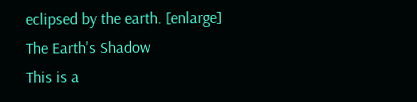eclipsed by the earth. [enlarge]
The Earth's Shadow
This is a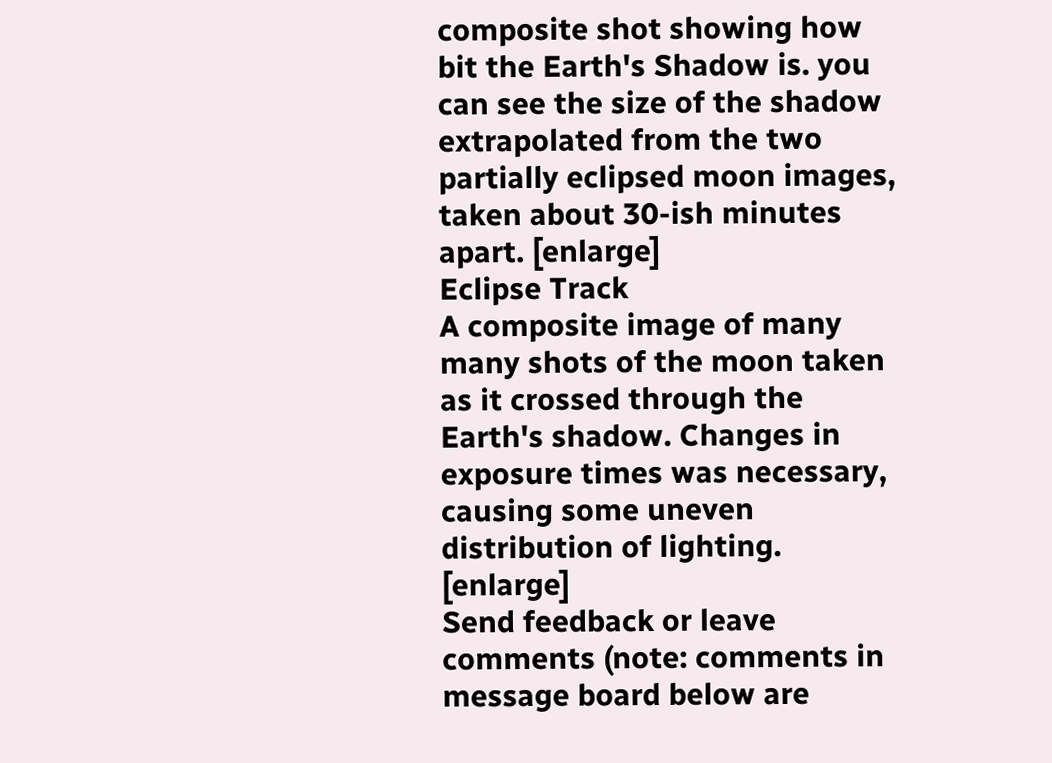composite shot showing how bit the Earth's Shadow is. you can see the size of the shadow extrapolated from the two partially eclipsed moon images, taken about 30-ish minutes apart. [enlarge]
Eclipse Track
A composite image of many many shots of the moon taken as it crossed through the Earth's shadow. Changes in exposure times was necessary, causing some uneven distribution of lighting. [enlarge]
Send feedback or leave comments (note: comments in message board below are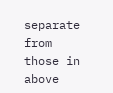separate from those in above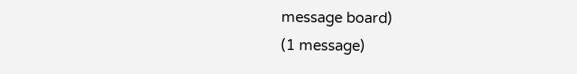message board)
(1 message)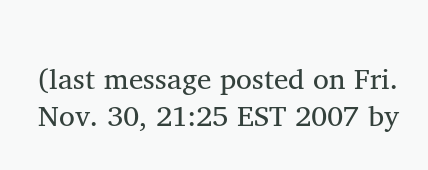(last message posted on Fri. Nov. 30, 21:25 EST 2007 by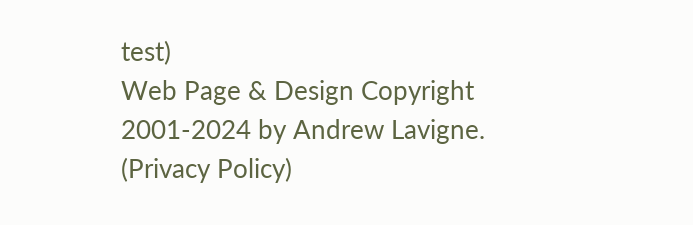test)
Web Page & Design Copyright 2001-2024 by Andrew Lavigne. (Privacy Policy)